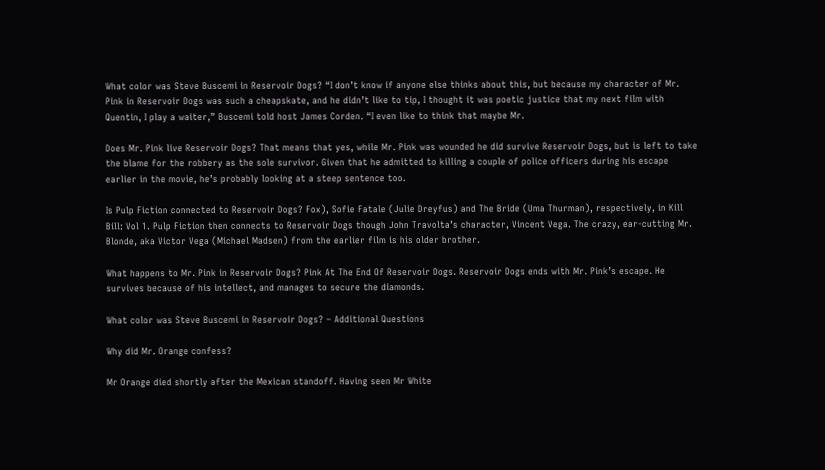What color was Steve Buscemi in Reservoir Dogs? “I don’t know if anyone else thinks about this, but because my character of Mr. Pink in Reservoir Dogs was such a cheapskate, and he didn’t like to tip, I thought it was poetic justice that my next film with Quentin, I play a waiter,” Buscemi told host James Corden. “I even like to think that maybe Mr.

Does Mr. Pink live Reservoir Dogs? That means that yes, while Mr. Pink was wounded he did survive Reservoir Dogs, but is left to take the blame for the robbery as the sole survivor. Given that he admitted to killing a couple of police officers during his escape earlier in the movie, he’s probably looking at a steep sentence too.

Is Pulp Fiction connected to Reservoir Dogs? Fox), Sofie Fatale (Julie Dreyfus) and The Bride (Uma Thurman), respectively, in Kill Bill: Vol 1. Pulp Fiction then connects to Reservoir Dogs though John Travolta’s character, Vincent Vega. The crazy, ear-cutting Mr. Blonde, aka Victor Vega (Michael Madsen) from the earlier film is his older brother.

What happens to Mr. Pink in Reservoir Dogs? Pink At The End Of Reservoir Dogs. Reservoir Dogs ends with Mr. Pink’s escape. He survives because of his intellect, and manages to secure the diamonds.

What color was Steve Buscemi in Reservoir Dogs? – Additional Questions

Why did Mr. Orange confess?

Mr Orange died shortly after the Mexican standoff. Having seen Mr White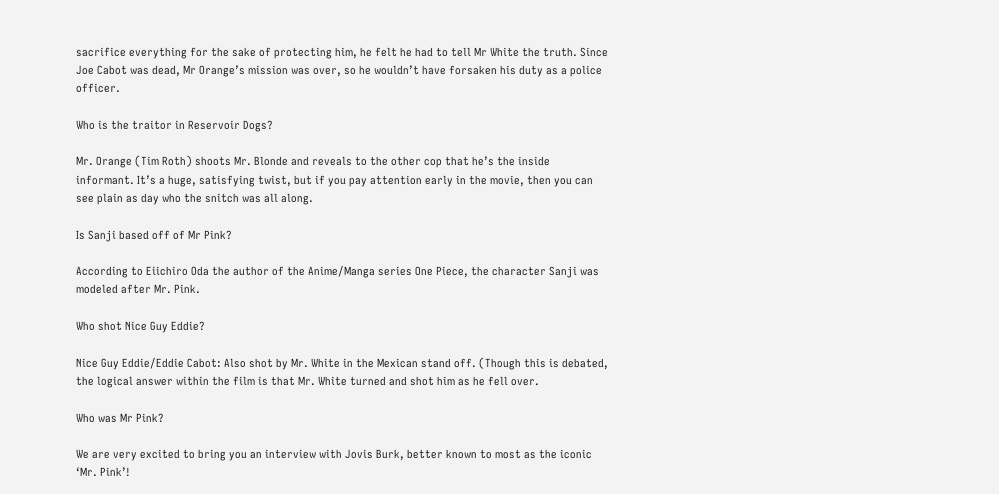sacrifice everything for the sake of protecting him, he felt he had to tell Mr White the truth. Since Joe Cabot was dead, Mr Orange’s mission was over, so he wouldn’t have forsaken his duty as a police officer.

Who is the traitor in Reservoir Dogs?

Mr. Orange (Tim Roth) shoots Mr. Blonde and reveals to the other cop that he’s the inside informant. It’s a huge, satisfying twist, but if you pay attention early in the movie, then you can see plain as day who the snitch was all along.

Is Sanji based off of Mr Pink?

According to Eiichiro Oda the author of the Anime/Manga series One Piece, the character Sanji was modeled after Mr. Pink.

Who shot Nice Guy Eddie?

Nice Guy Eddie/Eddie Cabot: Also shot by Mr. White in the Mexican stand off. (Though this is debated, the logical answer within the film is that Mr. White turned and shot him as he fell over.

Who was Mr Pink?

We are very excited to bring you an interview with Jovis Burk, better known to most as the iconic ‘Mr. Pink’!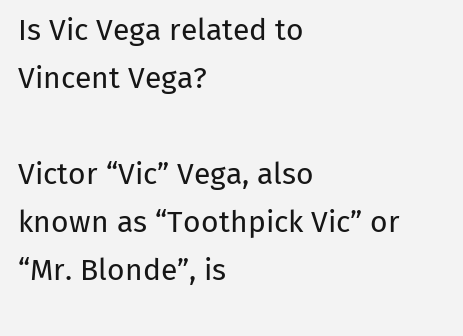Is Vic Vega related to Vincent Vega?

Victor “Vic” Vega, also known as “Toothpick Vic” or “Mr. Blonde”, is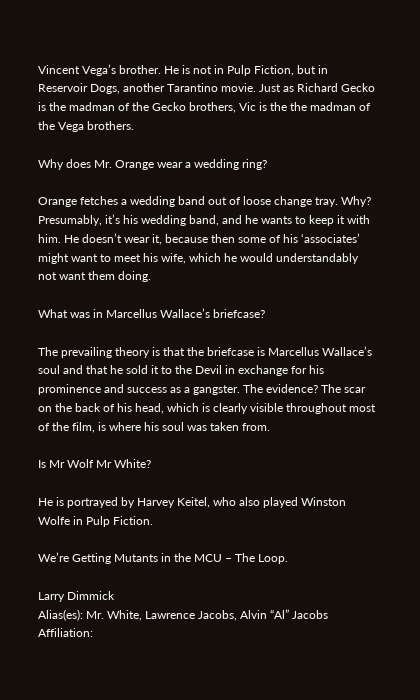Vincent Vega’s brother. He is not in Pulp Fiction, but in Reservoir Dogs, another Tarantino movie. Just as Richard Gecko is the madman of the Gecko brothers, Vic is the the madman of the Vega brothers.

Why does Mr. Orange wear a wedding ring?

Orange fetches a wedding band out of loose change tray. Why? Presumably, it’s his wedding band, and he wants to keep it with him. He doesn’t wear it, because then some of his ‘associates’ might want to meet his wife, which he would understandably not want them doing.

What was in Marcellus Wallace’s briefcase?

The prevailing theory is that the briefcase is Marcellus Wallace’s soul and that he sold it to the Devil in exchange for his prominence and success as a gangster. The evidence? The scar on the back of his head, which is clearly visible throughout most of the film, is where his soul was taken from.

Is Mr Wolf Mr White?

He is portrayed by Harvey Keitel, who also played Winston Wolfe in Pulp Fiction.

We’re Getting Mutants in the MCU – The Loop.

Larry Dimmick
Alias(es): Mr. White, Lawrence Jacobs, Alvin “Al” Jacobs
Affiliation: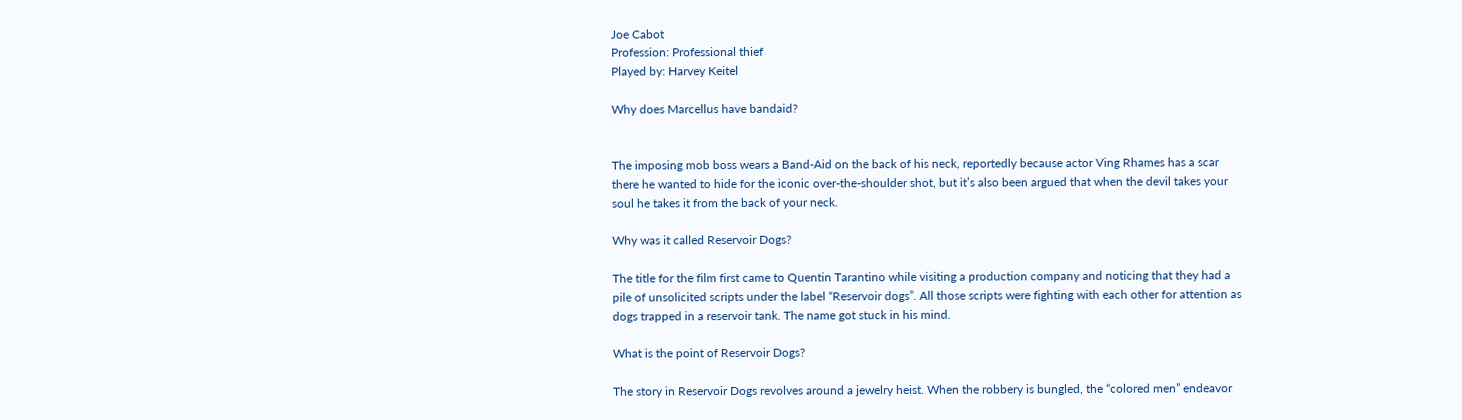Joe Cabot
Profession: Professional thief
Played by: Harvey Keitel

Why does Marcellus have bandaid?


The imposing mob boss wears a Band-Aid on the back of his neck, reportedly because actor Ving Rhames has a scar there he wanted to hide for the iconic over-the-shoulder shot, but it’s also been argued that when the devil takes your soul he takes it from the back of your neck.

Why was it called Reservoir Dogs?

The title for the film first came to Quentin Tarantino while visiting a production company and noticing that they had a pile of unsolicited scripts under the label “Reservoir dogs”. All those scripts were fighting with each other for attention as dogs trapped in a reservoir tank. The name got stuck in his mind.

What is the point of Reservoir Dogs?

The story in Reservoir Dogs revolves around a jewelry heist. When the robbery is bungled, the “colored men” endeavor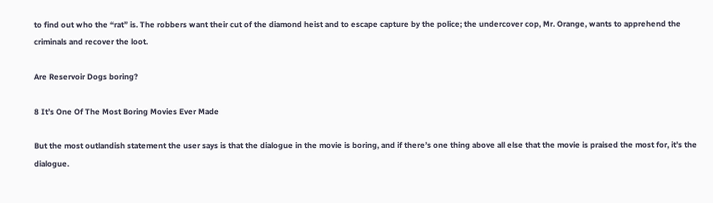to find out who the “rat” is. The robbers want their cut of the diamond heist and to escape capture by the police; the undercover cop, Mr. Orange, wants to apprehend the criminals and recover the loot.

Are Reservoir Dogs boring?

8 It’s One Of The Most Boring Movies Ever Made

But the most outlandish statement the user says is that the dialogue in the movie is boring, and if there’s one thing above all else that the movie is praised the most for, it’s the dialogue.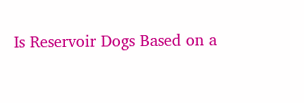Is Reservoir Dogs Based on a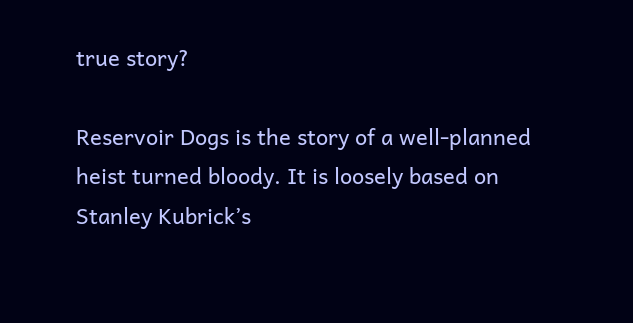true story?

Reservoir Dogs is the story of a well-planned heist turned bloody. It is loosely based on Stanley Kubrick’s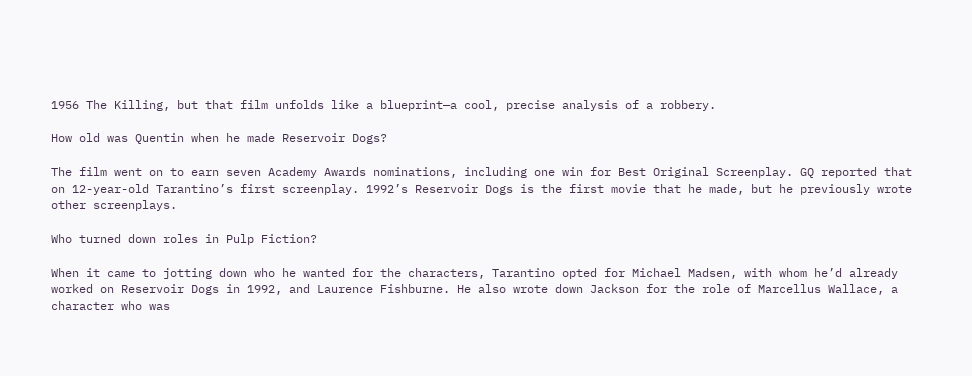1956 The Killing, but that film unfolds like a blueprint—a cool, precise analysis of a robbery.

How old was Quentin when he made Reservoir Dogs?

The film went on to earn seven Academy Awards nominations, including one win for Best Original Screenplay. GQ reported that on 12-year-old Tarantino’s first screenplay. 1992’s Reservoir Dogs is the first movie that he made, but he previously wrote other screenplays.

Who turned down roles in Pulp Fiction?

When it came to jotting down who he wanted for the characters, Tarantino opted for Michael Madsen, with whom he’d already worked on Reservoir Dogs in 1992, and Laurence Fishburne. He also wrote down Jackson for the role of Marcellus Wallace, a character who was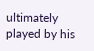ultimately played by his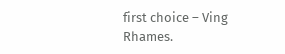first choice – Ving Rhames.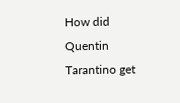How did Quentin Tarantino get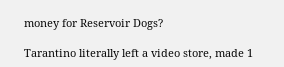money for Reservoir Dogs?

Tarantino literally left a video store, made 1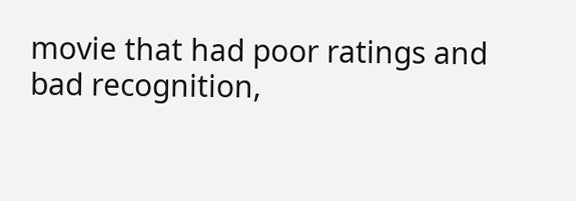movie that had poor ratings and bad recognition,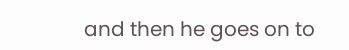and then he goes on to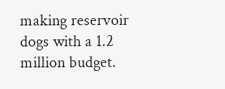making reservoir dogs with a 1.2 million budget.